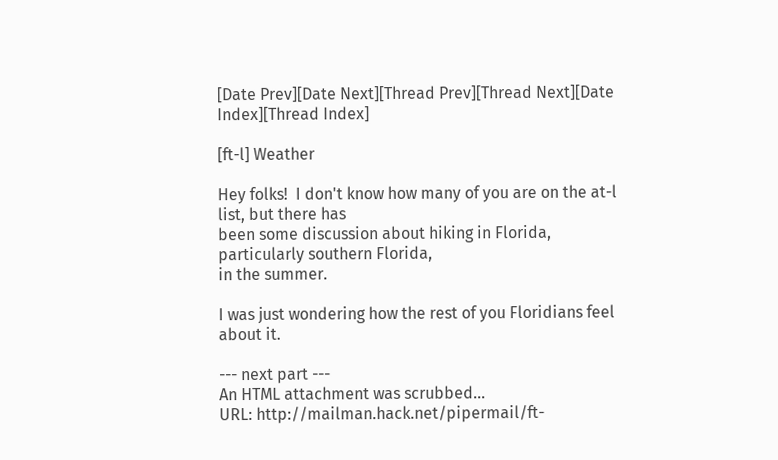[Date Prev][Date Next][Thread Prev][Thread Next][Date Index][Thread Index]

[ft-l] Weather

Hey folks!  I don't know how many of you are on the at-l list, but there has
been some discussion about hiking in Florida, particularly southern Florida,
in the summer.

I was just wondering how the rest of you Floridians feel about it.

--- next part ---
An HTML attachment was scrubbed...
URL: http://mailman.hack.net/pipermail/ft-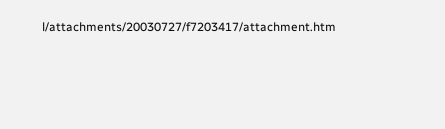l/attachments/20030727/f7203417/attachment.htm